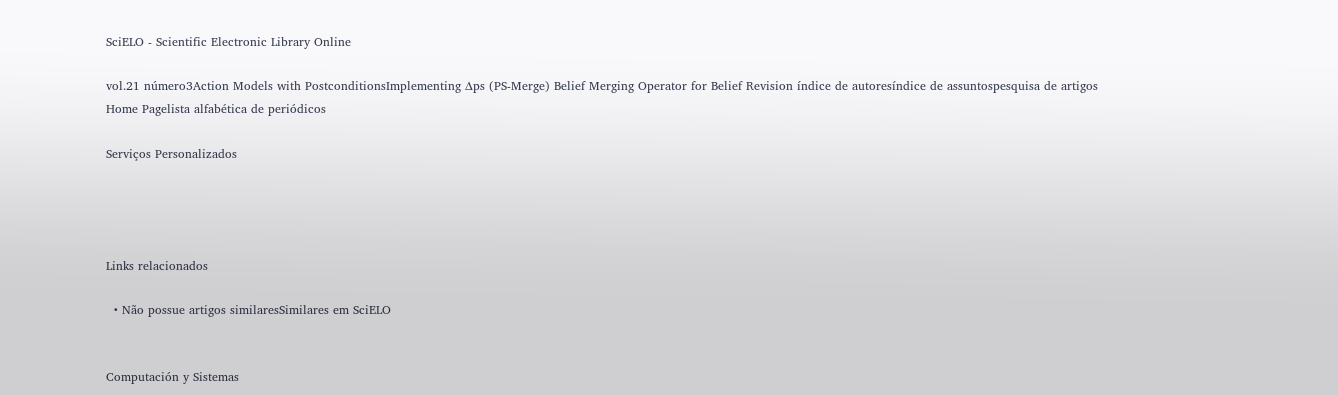SciELO - Scientific Electronic Library Online

vol.21 número3Action Models with PostconditionsImplementing ∆ps (PS-Merge) Belief Merging Operator for Belief Revision índice de autoresíndice de assuntospesquisa de artigos
Home Pagelista alfabética de periódicos

Serviços Personalizados




Links relacionados

  • Não possue artigos similaresSimilares em SciELO


Computación y Sistemas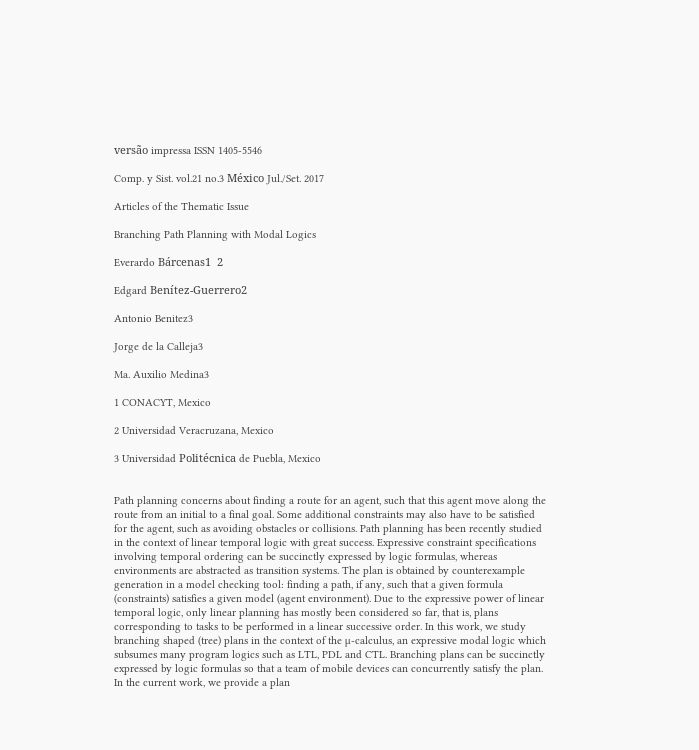versão impressa ISSN 1405-5546

Comp. y Sist. vol.21 no.3 México Jul./Set. 2017

Articles of the Thematic Issue

Branching Path Planning with Modal Logics

Everardo Bárcenas1  2

Edgard Benítez-Guerrero2

Antonio Benitez3

Jorge de la Calleja3

Ma. Auxilio Medina3

1 CONACYT, Mexico

2 Universidad Veracruzana, Mexico

3 Universidad Politécnica de Puebla, Mexico


Path planning concerns about finding a route for an agent, such that this agent move along the route from an initial to a final goal. Some additional constraints may also have to be satisfied for the agent, such as avoiding obstacles or collisions. Path planning has been recently studied in the context of linear temporal logic with great success. Expressive constraint specifications involving temporal ordering can be succinctly expressed by logic formulas, whereas environments are abstracted as transition systems. The plan is obtained by counterexample generation in a model checking tool: finding a path, if any, such that a given formula (constraints) satisfies a given model (agent environment). Due to the expressive power of linear temporal logic, only linear planning has mostly been considered so far, that is, plans corresponding to tasks to be performed in a linear successive order. In this work, we study branching shaped (tree) plans in the context of the µ-calculus, an expressive modal logic which subsumes many program logics such as LTL, PDL and CTL. Branching plans can be succinctly expressed by logic formulas so that a team of mobile devices can concurrently satisfy the plan. In the current work, we provide a plan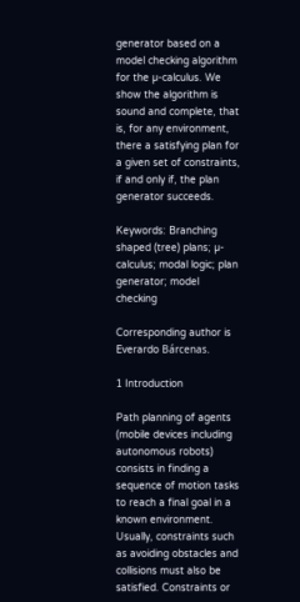generator based on a model checking algorithm for the µ-calculus. We show the algorithm is sound and complete, that is, for any environment, there a satisfying plan for a given set of constraints, if and only if, the plan generator succeeds.

Keywords: Branching shaped (tree) plans; µ-calculus; modal logic; plan generator; model checking

Corresponding author is Everardo Bárcenas.

1 Introduction

Path planning of agents (mobile devices including autonomous robots) consists in finding a sequence of motion tasks to reach a final goal in a known environment. Usually, constraints such as avoiding obstacles and collisions must also be satisfied. Constraints or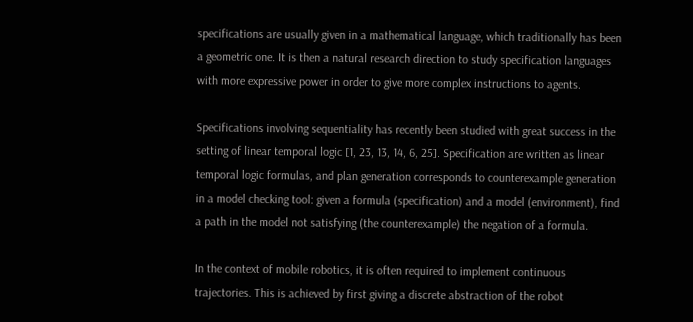specifications are usually given in a mathematical language, which traditionally has been a geometric one. It is then a natural research direction to study specification languages with more expressive power in order to give more complex instructions to agents.

Specifications involving sequentiality has recently been studied with great success in the setting of linear temporal logic [1, 23, 13, 14, 6, 25]. Specification are written as linear temporal logic formulas, and plan generation corresponds to counterexample generation in a model checking tool: given a formula (specification) and a model (environment), find a path in the model not satisfying (the counterexample) the negation of a formula.

In the context of mobile robotics, it is often required to implement continuous trajectories. This is achieved by first giving a discrete abstraction of the robot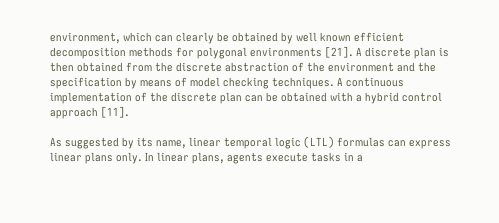environment, which can clearly be obtained by well known efficient decomposition methods for polygonal environments [21]. A discrete plan is then obtained from the discrete abstraction of the environment and the specification by means of model checking techniques. A continuous implementation of the discrete plan can be obtained with a hybrid control approach [11].

As suggested by its name, linear temporal logic (LTL) formulas can express linear plans only. In linear plans, agents execute tasks in a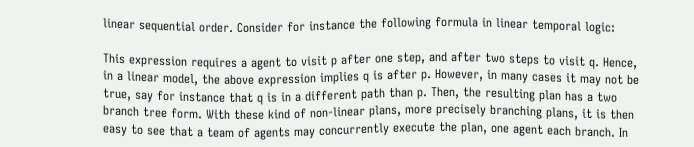linear sequential order. Consider for instance the following formula in linear temporal logic:

This expression requires a agent to visit p after one step, and after two steps to visit q. Hence, in a linear model, the above expression implies q is after p. However, in many cases it may not be true, say for instance that q is in a different path than p. Then, the resulting plan has a two branch tree form. With these kind of non-linear plans, more precisely branching plans, it is then easy to see that a team of agents may concurrently execute the plan, one agent each branch. In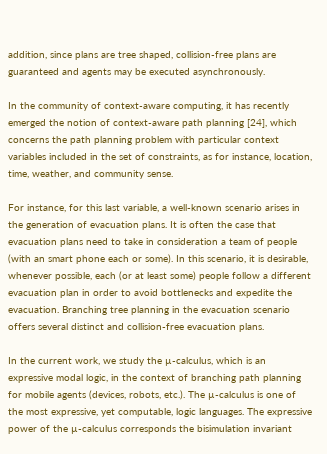addition, since plans are tree shaped, collision-free plans are guaranteed and agents may be executed asynchronously.

In the community of context-aware computing, it has recently emerged the notion of context-aware path planning [24], which concerns the path planning problem with particular context variables included in the set of constraints, as for instance, location, time, weather, and community sense.

For instance, for this last variable, a well-known scenario arises in the generation of evacuation plans. It is often the case that evacuation plans need to take in consideration a team of people (with an smart phone each or some). In this scenario, it is desirable, whenever possible, each (or at least some) people follow a different evacuation plan in order to avoid bottlenecks and expedite the evacuation. Branching tree planning in the evacuation scenario offers several distinct and collision-free evacuation plans.

In the current work, we study the µ-calculus, which is an expressive modal logic, in the context of branching path planning for mobile agents (devices, robots, etc.). The µ-calculus is one of the most expressive, yet computable, logic languages. The expressive power of the µ-calculus corresponds the bisimulation invariant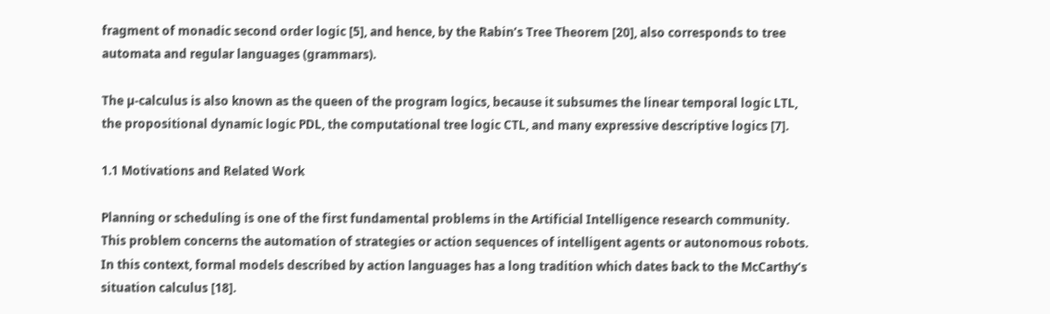fragment of monadic second order logic [5], and hence, by the Rabin’s Tree Theorem [20], also corresponds to tree automata and regular languages (grammars).

The µ-calculus is also known as the queen of the program logics, because it subsumes the linear temporal logic LTL, the propositional dynamic logic PDL, the computational tree logic CTL, and many expressive descriptive logics [7].

1.1 Motivations and Related Work

Planning or scheduling is one of the first fundamental problems in the Artificial Intelligence research community. This problem concerns the automation of strategies or action sequences of intelligent agents or autonomous robots. In this context, formal models described by action languages has a long tradition which dates back to the McCarthy’s situation calculus [18].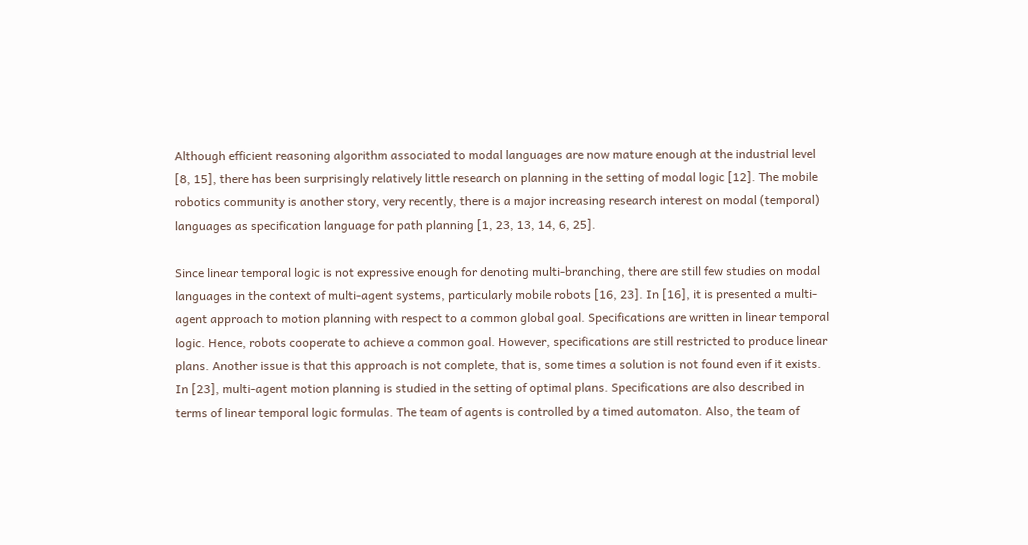Although efficient reasoning algorithm associated to modal languages are now mature enough at the industrial level [8, 15], there has been surprisingly relatively little research on planning in the setting of modal logic [12]. The mobile robotics community is another story, very recently, there is a major increasing research interest on modal (temporal) languages as specification language for path planning [1, 23, 13, 14, 6, 25].

Since linear temporal logic is not expressive enough for denoting multi-branching, there are still few studies on modal languages in the context of multi-agent systems, particularly mobile robots [16, 23]. In [16], it is presented a multi-agent approach to motion planning with respect to a common global goal. Specifications are written in linear temporal logic. Hence, robots cooperate to achieve a common goal. However, specifications are still restricted to produce linear plans. Another issue is that this approach is not complete, that is, some times a solution is not found even if it exists. In [23], multi-agent motion planning is studied in the setting of optimal plans. Specifications are also described in terms of linear temporal logic formulas. The team of agents is controlled by a timed automaton. Also, the team of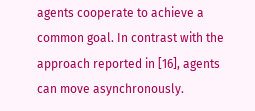agents cooperate to achieve a common goal. In contrast with the approach reported in [16], agents can move asynchronously.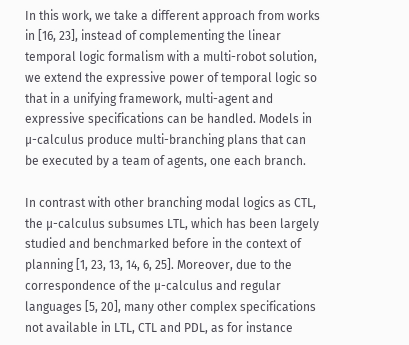In this work, we take a different approach from works in [16, 23], instead of complementing the linear temporal logic formalism with a multi-robot solution, we extend the expressive power of temporal logic so that in a unifying framework, multi-agent and expressive specifications can be handled. Models in µ-calculus produce multi-branching plans that can be executed by a team of agents, one each branch.

In contrast with other branching modal logics as CTL, the µ-calculus subsumes LTL, which has been largely studied and benchmarked before in the context of planning [1, 23, 13, 14, 6, 25]. Moreover, due to the correspondence of the µ-calculus and regular languages [5, 20], many other complex specifications not available in LTL, CTL and PDL, as for instance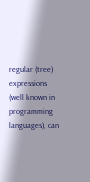regular (tree) expressions (well known in programming languages), can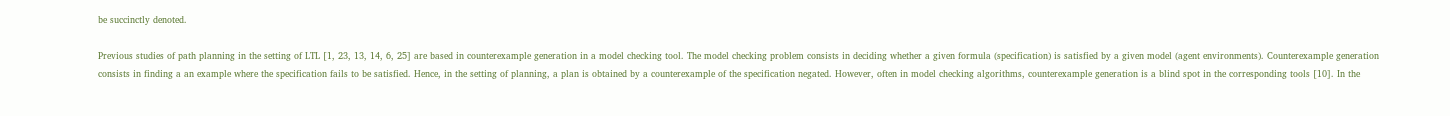be succinctly denoted.

Previous studies of path planning in the setting of LTL [1, 23, 13, 14, 6, 25] are based in counterexample generation in a model checking tool. The model checking problem consists in deciding whether a given formula (specification) is satisfied by a given model (agent environments). Counterexample generation consists in finding a an example where the specification fails to be satisfied. Hence, in the setting of planning, a plan is obtained by a counterexample of the specification negated. However, often in model checking algorithms, counterexample generation is a blind spot in the corresponding tools [10]. In the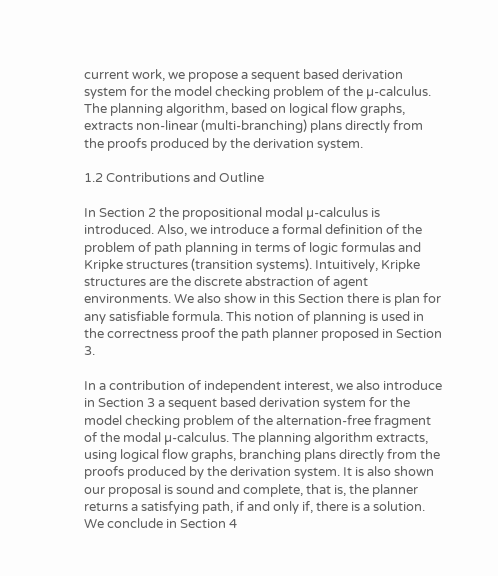current work, we propose a sequent based derivation system for the model checking problem of the µ-calculus. The planning algorithm, based on logical flow graphs, extracts non-linear (multi-branching) plans directly from the proofs produced by the derivation system.

1.2 Contributions and Outline

In Section 2 the propositional modal µ-calculus is introduced. Also, we introduce a formal definition of the problem of path planning in terms of logic formulas and Kripke structures (transition systems). Intuitively, Kripke structures are the discrete abstraction of agent environments. We also show in this Section there is plan for any satisfiable formula. This notion of planning is used in the correctness proof the path planner proposed in Section 3.

In a contribution of independent interest, we also introduce in Section 3 a sequent based derivation system for the model checking problem of the alternation-free fragment of the modal µ-calculus. The planning algorithm extracts, using logical flow graphs, branching plans directly from the proofs produced by the derivation system. It is also shown our proposal is sound and complete, that is, the planner returns a satisfying path, if and only if, there is a solution. We conclude in Section 4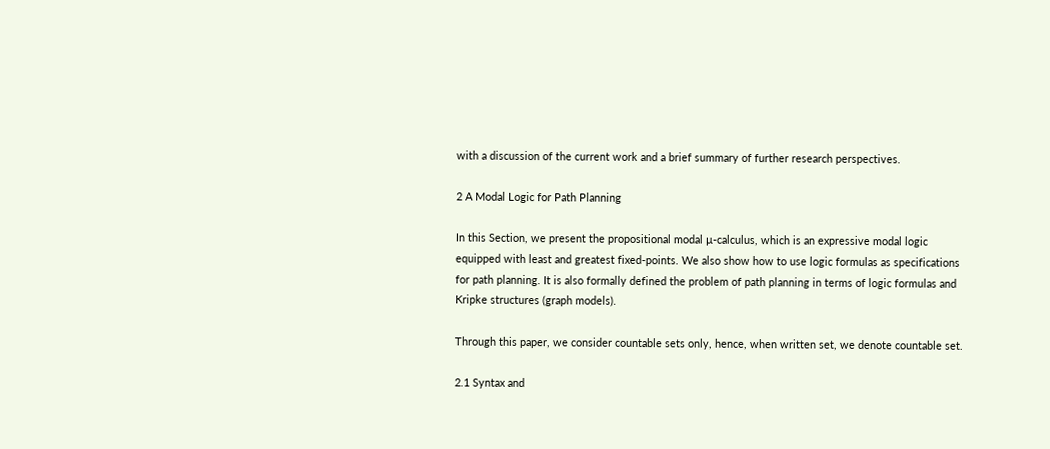with a discussion of the current work and a brief summary of further research perspectives.

2 A Modal Logic for Path Planning

In this Section, we present the propositional modal µ-calculus, which is an expressive modal logic equipped with least and greatest fixed-points. We also show how to use logic formulas as specifications for path planning. It is also formally defined the problem of path planning in terms of logic formulas and Kripke structures (graph models).

Through this paper, we consider countable sets only, hence, when written set, we denote countable set.

2.1 Syntax and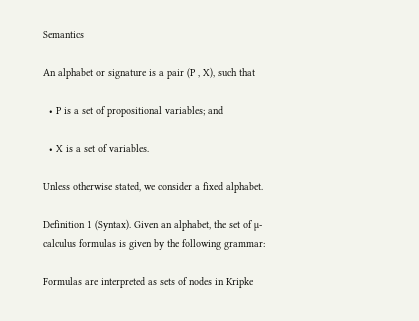Semantics

An alphabet or signature is a pair (P , X), such that

  • P is a set of propositional variables; and

  • X is a set of variables.

Unless otherwise stated, we consider a fixed alphabet.

Definition 1 (Syntax). Given an alphabet, the set of µ-calculus formulas is given by the following grammar:

Formulas are interpreted as sets of nodes in Kripke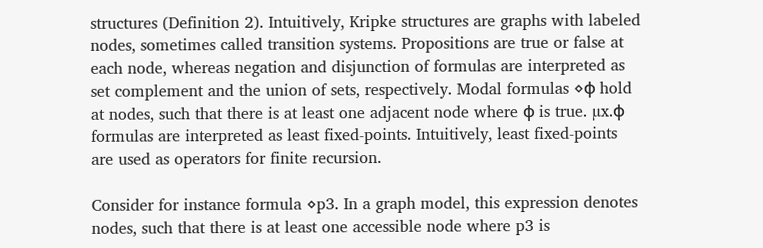structures (Definition 2). Intuitively, Kripke structures are graphs with labeled nodes, sometimes called transition systems. Propositions are true or false at each node, whereas negation and disjunction of formulas are interpreted as set complement and the union of sets, respectively. Modal formulas ⋄φ hold at nodes, such that there is at least one adjacent node where φ is true. µx.φ formulas are interpreted as least fixed-points. Intuitively, least fixed-points are used as operators for finite recursion.

Consider for instance formula ⋄p3. In a graph model, this expression denotes nodes, such that there is at least one accessible node where p3 is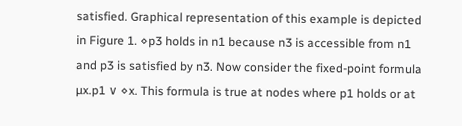satisfied. Graphical representation of this example is depicted in Figure 1. ⋄p3 holds in n1 because n3 is accessible from n1 and p3 is satisfied by n3. Now consider the fixed-point formula µx.p1 ∨ ⋄x. This formula is true at nodes where p1 holds or at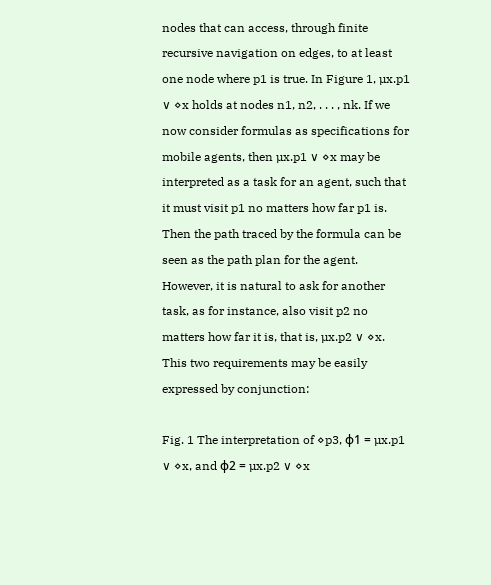nodes that can access, through finite recursive navigation on edges, to at least one node where p1 is true. In Figure 1, µx.p1 ∨ ⋄x holds at nodes n1, n2, . . . , nk. If we now consider formulas as specifications for mobile agents, then µx.p1 ∨ ⋄x may be interpreted as a task for an agent, such that it must visit p1 no matters how far p1 is. Then the path traced by the formula can be seen as the path plan for the agent. However, it is natural to ask for another task, as for instance, also visit p2 no matters how far it is, that is, µx.p2 ∨ ⋄x. This two requirements may be easily expressed by conjunction:

Fig. 1 The interpretation of ⋄p3, φ1 = µx.p1 ∨ ⋄x, and φ2 = µx.p2 ∨ ⋄x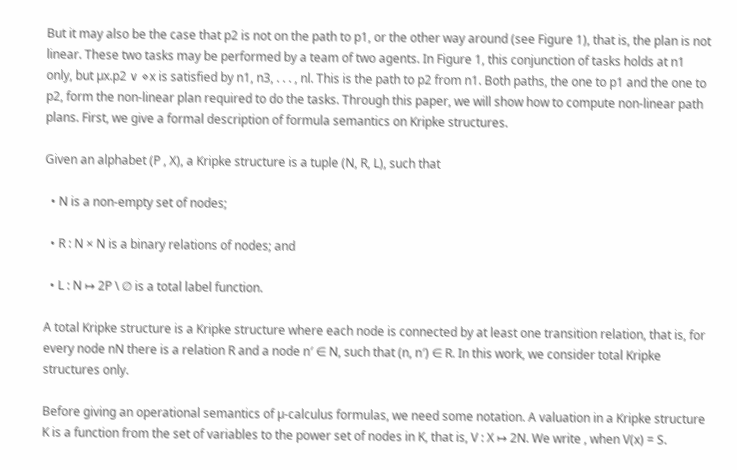But it may also be the case that p2 is not on the path to p1, or the other way around (see Figure 1), that is, the plan is not linear. These two tasks may be performed by a team of two agents. In Figure 1, this conjunction of tasks holds at n1 only, but µx.p2 ∨ ⋄x is satisfied by n1, n3, . . . , nl. This is the path to p2 from n1. Both paths, the one to p1 and the one to p2, form the non-linear plan required to do the tasks. Through this paper, we will show how to compute non-linear path plans. First, we give a formal description of formula semantics on Kripke structures.

Given an alphabet (P , X), a Kripke structure is a tuple (N, R, L), such that

  • N is a non-empty set of nodes;

  • R : N × N is a binary relations of nodes; and

  • L : N ↦ 2P \ ∅ is a total label function.

A total Kripke structure is a Kripke structure where each node is connected by at least one transition relation, that is, for every node nN there is a relation R and a node n′ ∈ N, such that (n, n′) ∈ R. In this work, we consider total Kripke structures only.

Before giving an operational semantics of µ-calculus formulas, we need some notation. A valuation in a Kripke structure K is a function from the set of variables to the power set of nodes in K, that is, V : X ↦ 2N. We write , when V(x) = S.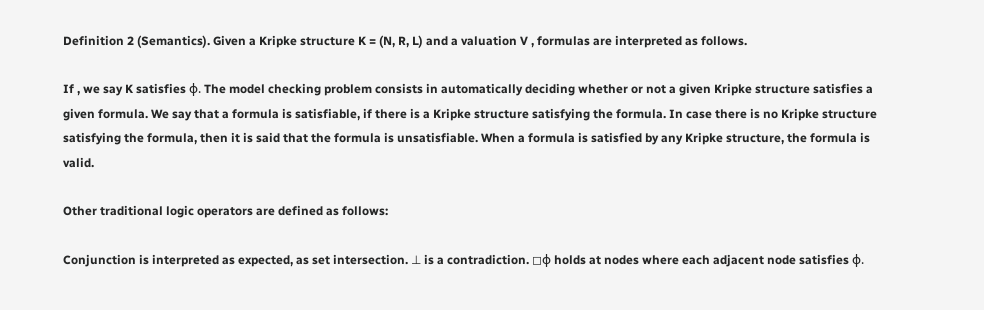Definition 2 (Semantics). Given a Kripke structure K = (N, R, L) and a valuation V , formulas are interpreted as follows.

If , we say K satisfies φ. The model checking problem consists in automatically deciding whether or not a given Kripke structure satisfies a given formula. We say that a formula is satisfiable, if there is a Kripke structure satisfying the formula. In case there is no Kripke structure satisfying the formula, then it is said that the formula is unsatisfiable. When a formula is satisfied by any Kripke structure, the formula is valid.

Other traditional logic operators are defined as follows:

Conjunction is interpreted as expected, as set intersection. ⊥ is a contradiction. ◻φ holds at nodes where each adjacent node satisfies φ.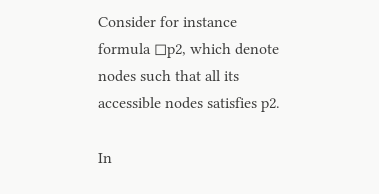Consider for instance formula ◻p2, which denote nodes such that all its accessible nodes satisfies p2.

In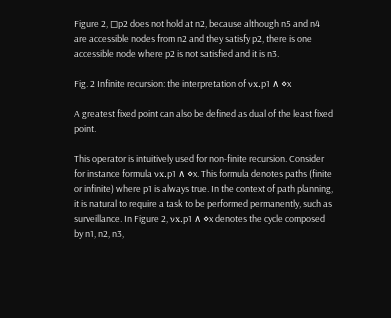Figure 2, ◻p2 does not hold at n2, because although n5 and n4 are accessible nodes from n2 and they satisfy p2, there is one accessible node where p2 is not satisfied and it is n3.

Fig. 2 Infinite recursion: the interpretation of νx.p1 ∧ ⋄x

A greatest fixed point can also be defined as dual of the least fixed point.

This operator is intuitively used for non-finite recursion. Consider for instance formula νx.p1 ∧ ⋄x. This formula denotes paths (finite or infinite) where p1 is always true. In the context of path planning, it is natural to require a task to be performed permanently, such as surveillance. In Figure 2, νx.p1 ∧ ⋄x denotes the cycle composed by n1, n2, n3,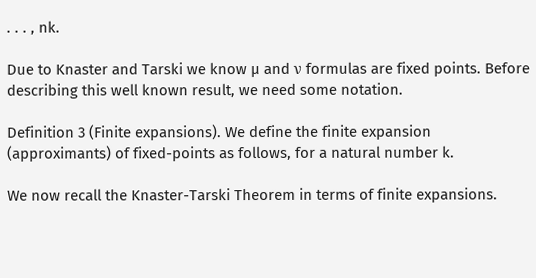. . . , nk.

Due to Knaster and Tarski we know µ and ν formulas are fixed points. Before describing this well known result, we need some notation.

Definition 3 (Finite expansions). We define the finite expansion (approximants) of fixed-points as follows, for a natural number k.

We now recall the Knaster-Tarski Theorem in terms of finite expansions.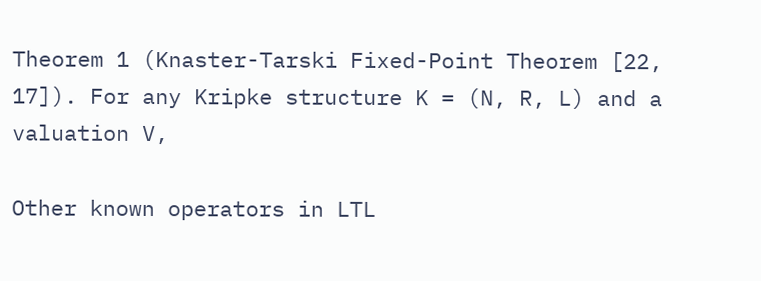Theorem 1 (Knaster-Tarski Fixed-Point Theorem [22, 17]). For any Kripke structure K = (N, R, L) and a valuation V,

Other known operators in LTL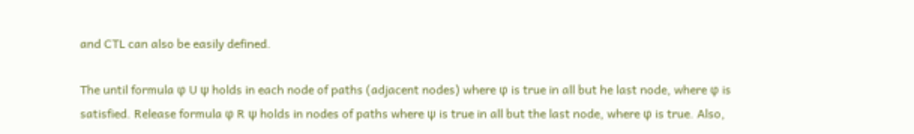and CTL can also be easily defined.

The until formula φ U ψ holds in each node of paths (adjacent nodes) where φ is true in all but he last node, where φ is satisfied. Release formula φ R ψ holds in nodes of paths where ψ is true in all but the last node, where φ is true. Also,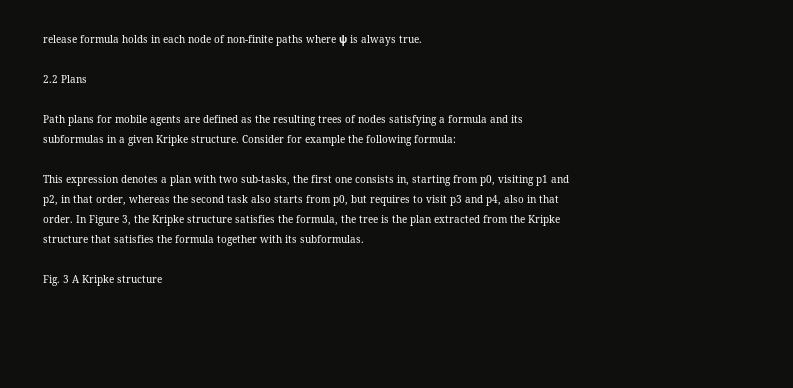release formula holds in each node of non-finite paths where ψ is always true.

2.2 Plans

Path plans for mobile agents are defined as the resulting trees of nodes satisfying a formula and its subformulas in a given Kripke structure. Consider for example the following formula:

This expression denotes a plan with two sub-tasks, the first one consists in, starting from p0, visiting p1 and p2, in that order, whereas the second task also starts from p0, but requires to visit p3 and p4, also in that order. In Figure 3, the Kripke structure satisfies the formula, the tree is the plan extracted from the Kripke structure that satisfies the formula together with its subformulas.

Fig. 3 A Kripke structure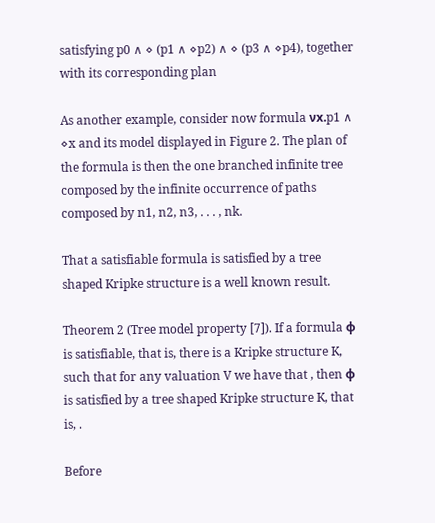satisfying p0 ∧ ⋄ (p1 ∧ ⋄p2) ∧ ⋄ (p3 ∧ ⋄p4), together with its corresponding plan

As another example, consider now formula νx.p1 ∧ ⋄x and its model displayed in Figure 2. The plan of the formula is then the one branched infinite tree composed by the infinite occurrence of paths composed by n1, n2, n3, . . . , nk.

That a satisfiable formula is satisfied by a tree shaped Kripke structure is a well known result.

Theorem 2 (Tree model property [7]). If a formula φ is satisfiable, that is, there is a Kripke structure K, such that for any valuation V we have that , then φ is satisfied by a tree shaped Kripke structure K, that is, .

Before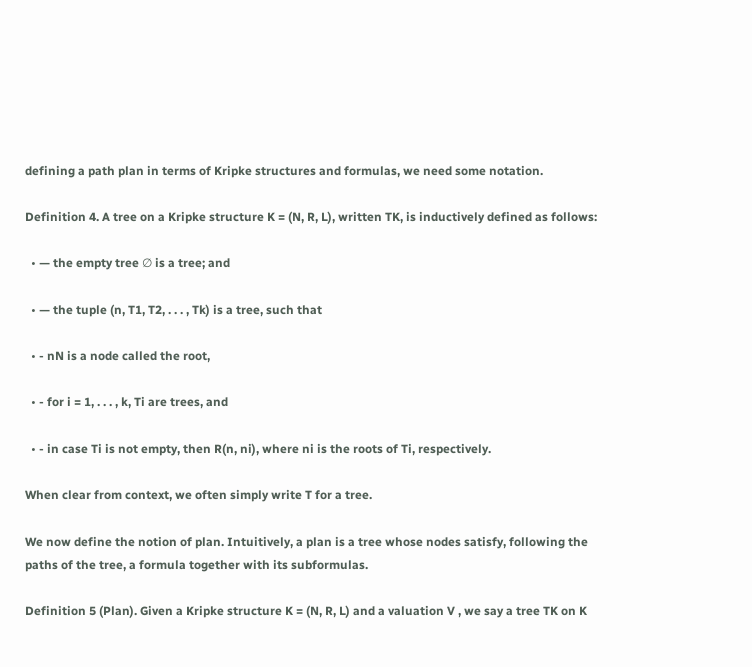defining a path plan in terms of Kripke structures and formulas, we need some notation.

Definition 4. A tree on a Kripke structure K = (N, R, L), written TK, is inductively defined as follows:

  • — the empty tree ∅ is a tree; and

  • — the tuple (n, T1, T2, . . . , Tk) is a tree, such that

  • - nN is a node called the root,

  • - for i = 1, . . . , k, Ti are trees, and

  • - in case Ti is not empty, then R(n, ni), where ni is the roots of Ti, respectively.

When clear from context, we often simply write T for a tree.

We now define the notion of plan. Intuitively, a plan is a tree whose nodes satisfy, following the paths of the tree, a formula together with its subformulas.

Definition 5 (Plan). Given a Kripke structure K = (N, R, L) and a valuation V , we say a tree TK on K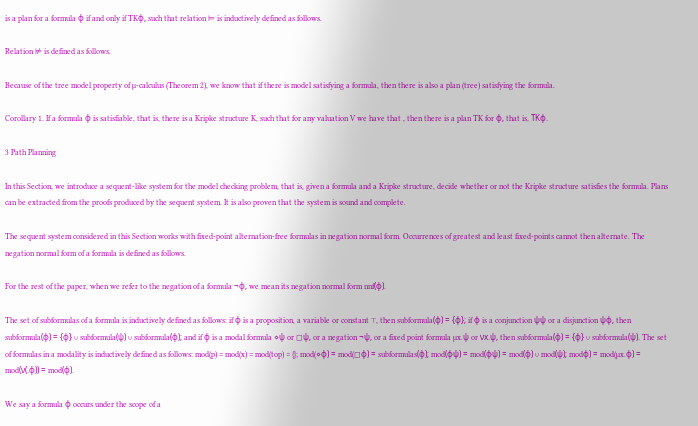is a plan for a formula φ if and only if TKφ, such that relation ⊨ is inductively defined as follows.

Relation ⊭ is defined as follows.

Because of the tree model property of µ-calculus (Theorem 2), we know that if there is model satisfying a formula, then there is also a plan (tree) satisfying the formula.

Corollary 1. If a formula φ is satisfiable, that is, there is a Kripke structure K, such that for any valuation V we have that , then there is a plan TK for φ, that is, TKφ.

3 Path Planning

In this Section, we introduce a sequent-like system for the model checking problem, that is, given a formula and a Kripke structure, decide whether or not the Kripke structure satisfies the formula. Plans can be extracted from the proofs produced by the sequent system. It is also proven that the system is sound and complete.

The sequent system considered in this Section works with fixed-point alternation-free formulas in negation normal form. Occurrences of greatest and least fixed-points cannot then alternate. The negation normal form of a formula is defined as follows.

For the rest of the paper, when we refer to the negation of a formula ¬φ, we mean its negation normal form nnf(φ).

The set of subformulas of a formula is inductively defined as follows: if φ is a proposition, a variable or constant ⊤, then subformula(φ) = {φ}; if φ is a conjunction ψψ or a disjunction ψϕ, then subformula(φ) = {φ} ∪ subformula(ψ) ∪ subformula(ϕ); and if φ is a modal formula ⋄ψ or ◻ψ, or a negation ¬ψ, or a fixed point formula µx.ψ or νx.ψ, then subformula(φ) = {φ} ∪ subformula(ψ). The set of formulas in a modality is inductively defined as follows: mod(p) = mod(x) = mod(top) = {}; mod(⋄φ) = mod(◻φ) = subformulas(φ); mod(φψ) = mod(φψ) = mod(φ) ∪ mod(ψ); modφ) = mod(µx.φ) = mod(ν(.φ)) = mod(φ).

We say a formula φ occurs under the scope of a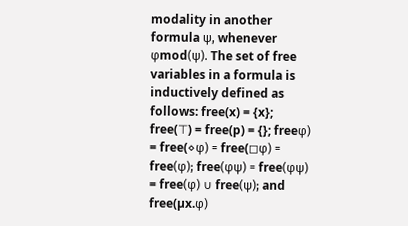modality in another formula ψ, whenever φmod(ψ). The set of free variables in a formula is inductively defined as follows: free(x) = {x}; free(⊤) = free(p) = {}; freeφ) = free(⋄φ) = free(◻φ) = free(φ); free(φψ) = free(φψ) = free(φ) ∪ free(ψ); and free(µx.φ)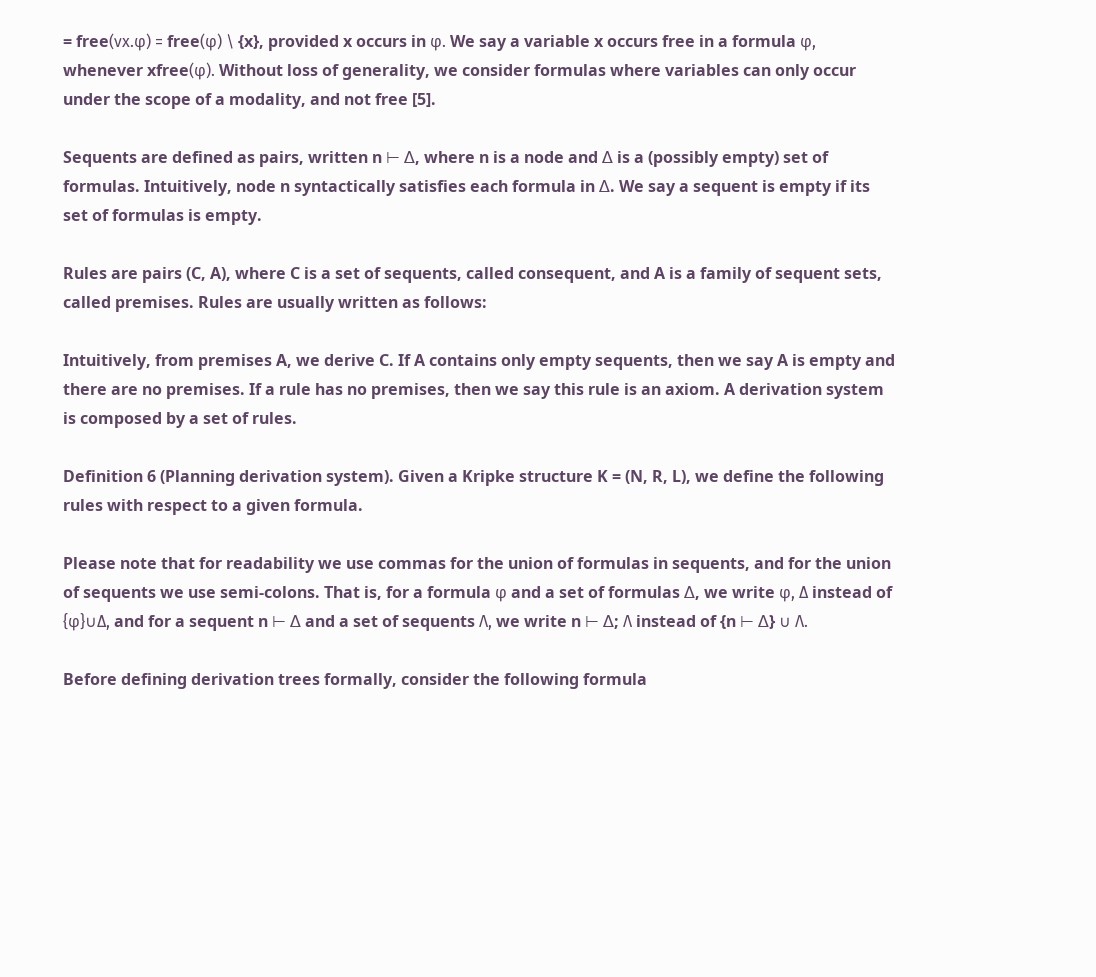= free(νx.φ) = free(φ) \ {x}, provided x occurs in φ. We say a variable x occurs free in a formula φ, whenever xfree(φ). Without loss of generality, we consider formulas where variables can only occur under the scope of a modality, and not free [5].

Sequents are defined as pairs, written n ⊢ ∆, where n is a node and ∆ is a (possibly empty) set of formulas. Intuitively, node n syntactically satisfies each formula in ∆. We say a sequent is empty if its set of formulas is empty.

Rules are pairs (C, A), where C is a set of sequents, called consequent, and A is a family of sequent sets, called premises. Rules are usually written as follows:

Intuitively, from premises A, we derive C. If A contains only empty sequents, then we say A is empty and there are no premises. If a rule has no premises, then we say this rule is an axiom. A derivation system is composed by a set of rules.

Definition 6 (Planning derivation system). Given a Kripke structure K = (N, R, L), we define the following rules with respect to a given formula.

Please note that for readability we use commas for the union of formulas in sequents, and for the union of sequents we use semi-colons. That is, for a formula φ and a set of formulas ∆, we write φ, ∆ instead of {φ}∪∆, and for a sequent n ⊢ ∆ and a set of sequents Λ, we write n ⊢ ∆; Λ instead of {n ⊢ ∆} ∪ Λ.

Before defining derivation trees formally, consider the following formula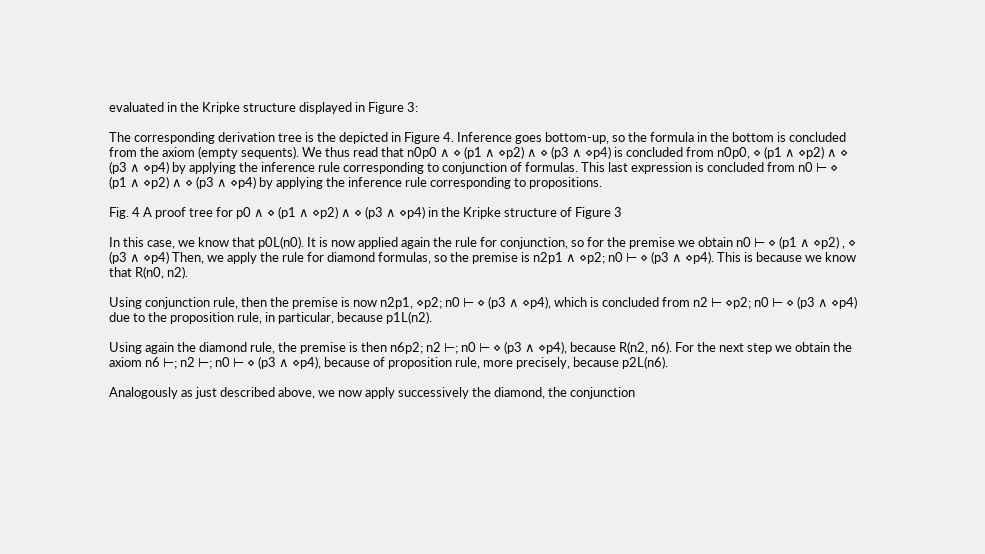evaluated in the Kripke structure displayed in Figure 3:

The corresponding derivation tree is the depicted in Figure 4. Inference goes bottom-up, so the formula in the bottom is concluded from the axiom (empty sequents). We thus read that n0p0 ∧ ⋄ (p1 ∧ ⋄p2) ∧ ⋄ (p3 ∧ ⋄p4) is concluded from n0p0, ⋄ (p1 ∧ ⋄p2) ∧ ⋄ (p3 ∧ ⋄p4) by applying the inference rule corresponding to conjunction of formulas. This last expression is concluded from n0 ⊢ ⋄ (p1 ∧ ⋄p2) ∧ ⋄ (p3 ∧ ⋄p4) by applying the inference rule corresponding to propositions.

Fig. 4 A proof tree for p0 ∧ ⋄ (p1 ∧ ⋄p2) ∧ ⋄ (p3 ∧ ⋄p4) in the Kripke structure of Figure 3

In this case, we know that p0L(n0). It is now applied again the rule for conjunction, so for the premise we obtain n0 ⊢ ⋄ (p1 ∧ ⋄p2) , ⋄ (p3 ∧ ⋄p4) Then, we apply the rule for diamond formulas, so the premise is n2p1 ∧ ⋄p2; n0 ⊢ ⋄ (p3 ∧ ⋄p4). This is because we know that R(n0, n2).

Using conjunction rule, then the premise is now n2p1, ⋄p2; n0 ⊢ ⋄ (p3 ∧ ⋄p4), which is concluded from n2 ⊢ ⋄p2; n0 ⊢ ⋄ (p3 ∧ ⋄p4) due to the proposition rule, in particular, because p1L(n2).

Using again the diamond rule, the premise is then n6p2; n2 ⊢; n0 ⊢ ⋄ (p3 ∧ ⋄p4), because R(n2, n6). For the next step we obtain the axiom n6 ⊢; n2 ⊢; n0 ⊢ ⋄ (p3 ∧ ⋄p4), because of proposition rule, more precisely, because p2L(n6).

Analogously as just described above, we now apply successively the diamond, the conjunction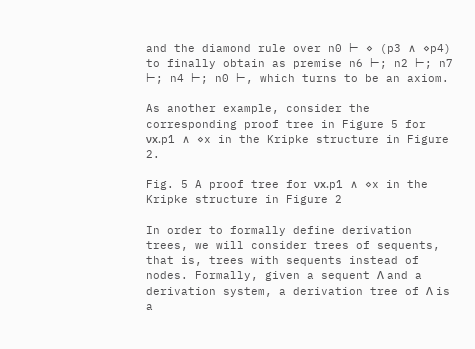and the diamond rule over n0 ⊢ ⋄ (p3 ∧ ⋄p4) to finally obtain as premise n6 ⊢; n2 ⊢; n7 ⊢; n4 ⊢; n0 ⊢, which turns to be an axiom.

As another example, consider the corresponding proof tree in Figure 5 for νx.p1 ∧ ⋄x in the Kripke structure in Figure 2.

Fig. 5 A proof tree for νx.p1 ∧ ⋄x in the Kripke structure in Figure 2

In order to formally define derivation trees, we will consider trees of sequents, that is, trees with sequents instead of nodes. Formally, given a sequent Λ and a derivation system, a derivation tree of Λ is a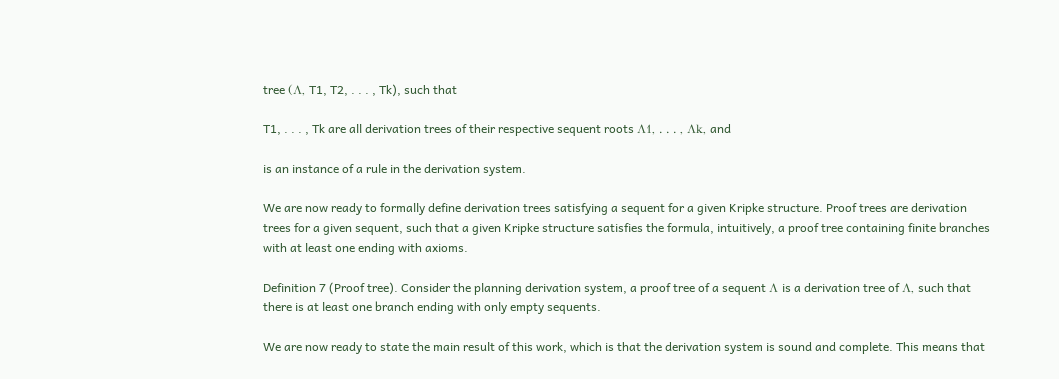tree (Λ, T1, T2, . . . , Tk), such that

T1, . . . , Tk are all derivation trees of their respective sequent roots Λ1, . . . , Λk, and

is an instance of a rule in the derivation system.

We are now ready to formally define derivation trees satisfying a sequent for a given Kripke structure. Proof trees are derivation trees for a given sequent, such that a given Kripke structure satisfies the formula, intuitively, a proof tree containing finite branches with at least one ending with axioms.

Definition 7 (Proof tree). Consider the planning derivation system, a proof tree of a sequent Λ is a derivation tree of Λ, such that there is at least one branch ending with only empty sequents.

We are now ready to state the main result of this work, which is that the derivation system is sound and complete. This means that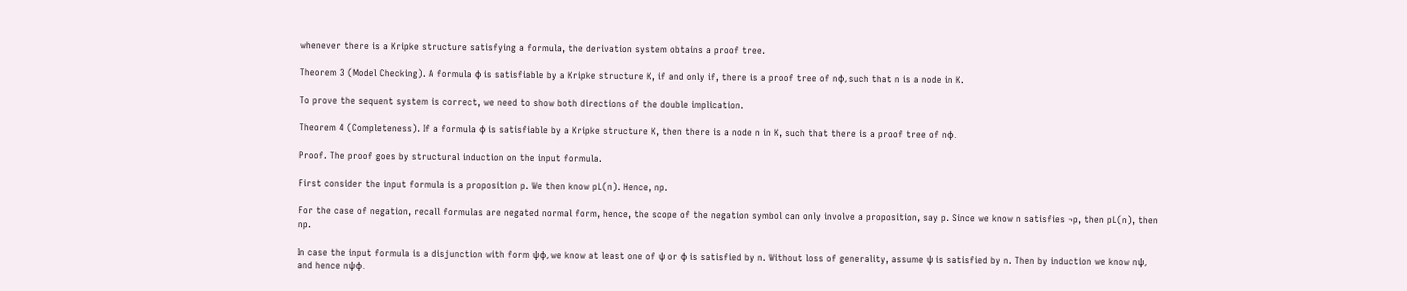whenever there is a Kripke structure satisfying a formula, the derivation system obtains a proof tree.

Theorem 3 (Model Checking). A formula φ is satisfiable by a Kripke structure K, if and only if, there is a proof tree of nφ, such that n is a node in K.

To prove the sequent system is correct, we need to show both directions of the double implication.

Theorem 4 (Completeness). If a formula φ is satisfiable by a Kripke structure K, then there is a node n in K, such that there is a proof tree of nφ.

Proof. The proof goes by structural induction on the input formula.

First consider the input formula is a proposition p. We then know pL(n). Hence, np.

For the case of negation, recall formulas are negated normal form, hence, the scope of the negation symbol can only involve a proposition, say p. Since we know n satisfies ¬p, then pL(n), then np.

In case the input formula is a disjunction with form ψϕ, we know at least one of ψ or ϕ is satisfied by n. Without loss of generality, assume ψ is satisfied by n. Then by induction we know nψ, and hence nψϕ.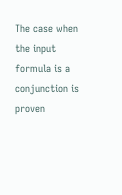The case when the input formula is a conjunction is proven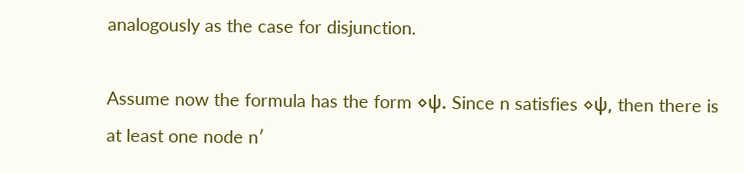analogously as the case for disjunction.

Assume now the formula has the form ⋄ψ. Since n satisfies ⋄ψ, then there is at least one node n′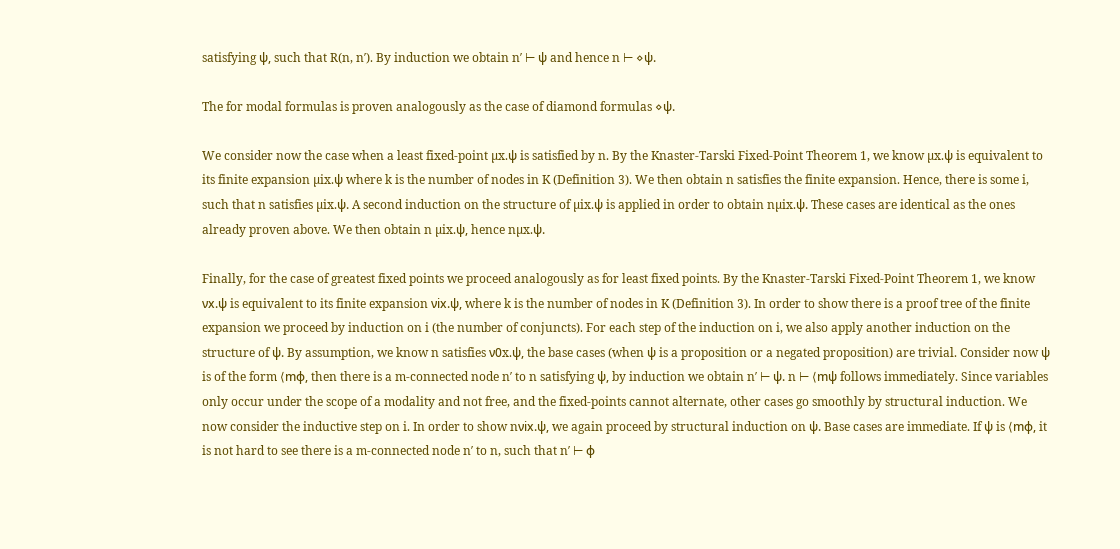satisfying ψ, such that R(n, n′). By induction we obtain n′ ⊢ ψ and hence n ⊢ ⋄ψ.

The for modal formulas is proven analogously as the case of diamond formulas ⋄ψ.

We consider now the case when a least fixed-point µx.ψ is satisfied by n. By the Knaster-Tarski Fixed-Point Theorem 1, we know µx.ψ is equivalent to its finite expansion µix.ψ where k is the number of nodes in K (Definition 3). We then obtain n satisfies the finite expansion. Hence, there is some i, such that n satisfies µix.ψ. A second induction on the structure of µix.ψ is applied in order to obtain nµix.ψ. These cases are identical as the ones already proven above. We then obtain n µix.ψ, hence nµx.ψ.

Finally, for the case of greatest fixed points we proceed analogously as for least fixed points. By the Knaster-Tarski Fixed-Point Theorem 1, we know νx.ψ is equivalent to its finite expansion νix.ψ, where k is the number of nodes in K (Definition 3). In order to show there is a proof tree of the finite expansion we proceed by induction on i (the number of conjuncts). For each step of the induction on i, we also apply another induction on the structure of ψ. By assumption, we know n satisfies ν0x.ψ, the base cases (when ψ is a proposition or a negated proposition) are trivial. Consider now ψ is of the form ⟨mϕ, then there is a m-connected node n′ to n satisfying ψ, by induction we obtain n′ ⊢ ψ. n ⊢ ⟨mψ follows immediately. Since variables only occur under the scope of a modality and not free, and the fixed-points cannot alternate, other cases go smoothly by structural induction. We now consider the inductive step on i. In order to show nνix.ψ, we again proceed by structural induction on ψ. Base cases are immediate. If ψ is ⟨mϕ, it is not hard to see there is a m-connected node n′ to n, such that n′ ⊢ ϕ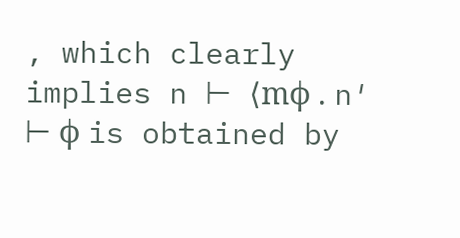, which clearly implies n ⊢ ⟨mϕ . n′ ⊢ ϕ is obtained by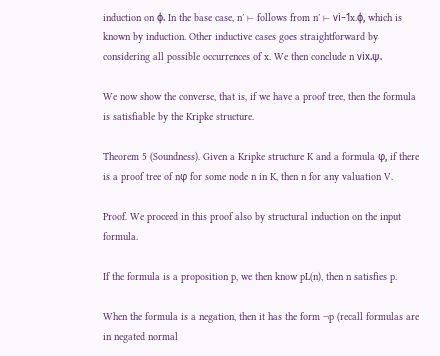induction on ϕ. In the base case, n′ ⊢ follows from n′ ⊢ νi−1x.ϕ, which is known by induction. Other inductive cases goes straightforward by considering all possible occurrences of x. We then conclude n νix.ψ.

We now show the converse, that is, if we have a proof tree, then the formula is satisfiable by the Kripke structure.

Theorem 5 (Soundness). Given a Kripke structure K and a formula φ, if there is a proof tree of nφ for some node n in K, then n for any valuation V.

Proof. We proceed in this proof also by structural induction on the input formula.

If the formula is a proposition p, we then know pL(n), then n satisfies p.

When the formula is a negation, then it has the form ¬p (recall formulas are in negated normal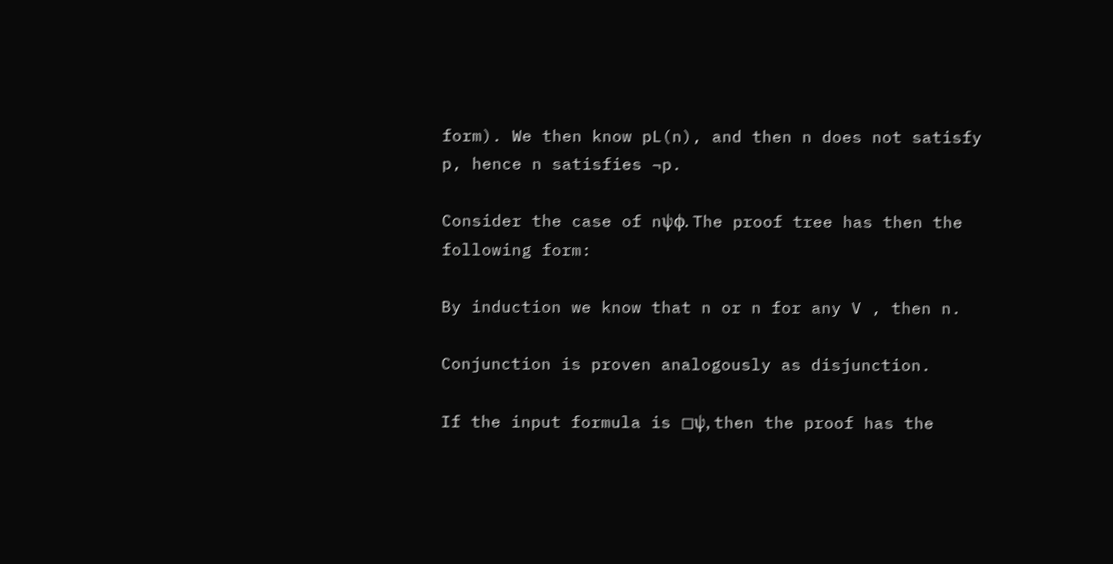form). We then know pL(n), and then n does not satisfy p, hence n satisfies ¬p.

Consider the case of nψϕ. The proof tree has then the following form:

By induction we know that n or n for any V , then n.

Conjunction is proven analogously as disjunction.

If the input formula is ◻ψ, then the proof has the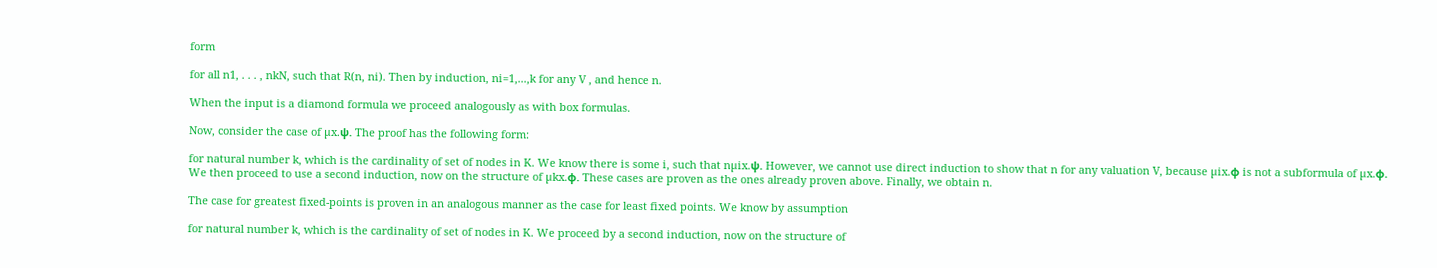form

for all n1, . . . , nkN, such that R(n, ni). Then by induction, ni=1,...,k for any V , and hence n.

When the input is a diamond formula we proceed analogously as with box formulas.

Now, consider the case of µx.ψ. The proof has the following form:

for natural number k, which is the cardinality of set of nodes in K. We know there is some i, such that nµix.ψ. However, we cannot use direct induction to show that n for any valuation V, because µix.φ is not a subformula of µx.φ. We then proceed to use a second induction, now on the structure of µkx.φ. These cases are proven as the ones already proven above. Finally, we obtain n.

The case for greatest fixed-points is proven in an analogous manner as the case for least fixed points. We know by assumption

for natural number k, which is the cardinality of set of nodes in K. We proceed by a second induction, now on the structure of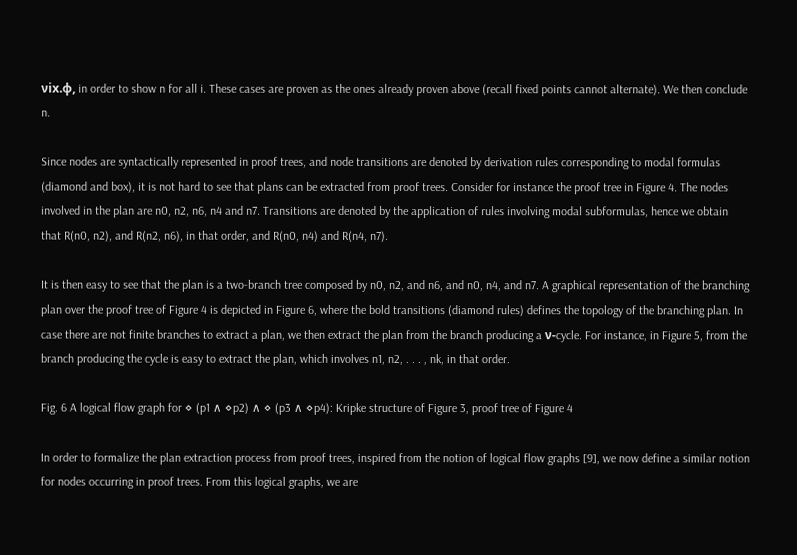νix.φ, in order to show n for all i. These cases are proven as the ones already proven above (recall fixed points cannot alternate). We then conclude n.

Since nodes are syntactically represented in proof trees, and node transitions are denoted by derivation rules corresponding to modal formulas (diamond and box), it is not hard to see that plans can be extracted from proof trees. Consider for instance the proof tree in Figure 4. The nodes involved in the plan are n0, n2, n6, n4 and n7. Transitions are denoted by the application of rules involving modal subformulas, hence we obtain that R(n0, n2), and R(n2, n6), in that order, and R(n0, n4) and R(n4, n7).

It is then easy to see that the plan is a two-branch tree composed by n0, n2, and n6, and n0, n4, and n7. A graphical representation of the branching plan over the proof tree of Figure 4 is depicted in Figure 6, where the bold transitions (diamond rules) defines the topology of the branching plan. In case there are not finite branches to extract a plan, we then extract the plan from the branch producing a ν-cycle. For instance, in Figure 5, from the branch producing the cycle is easy to extract the plan, which involves n1, n2, . . . , nk, in that order.

Fig. 6 A logical flow graph for ⋄ (p1 ∧ ⋄p2) ∧ ⋄ (p3 ∧ ⋄p4): Kripke structure of Figure 3, proof tree of Figure 4

In order to formalize the plan extraction process from proof trees, inspired from the notion of logical flow graphs [9], we now define a similar notion for nodes occurring in proof trees. From this logical graphs, we are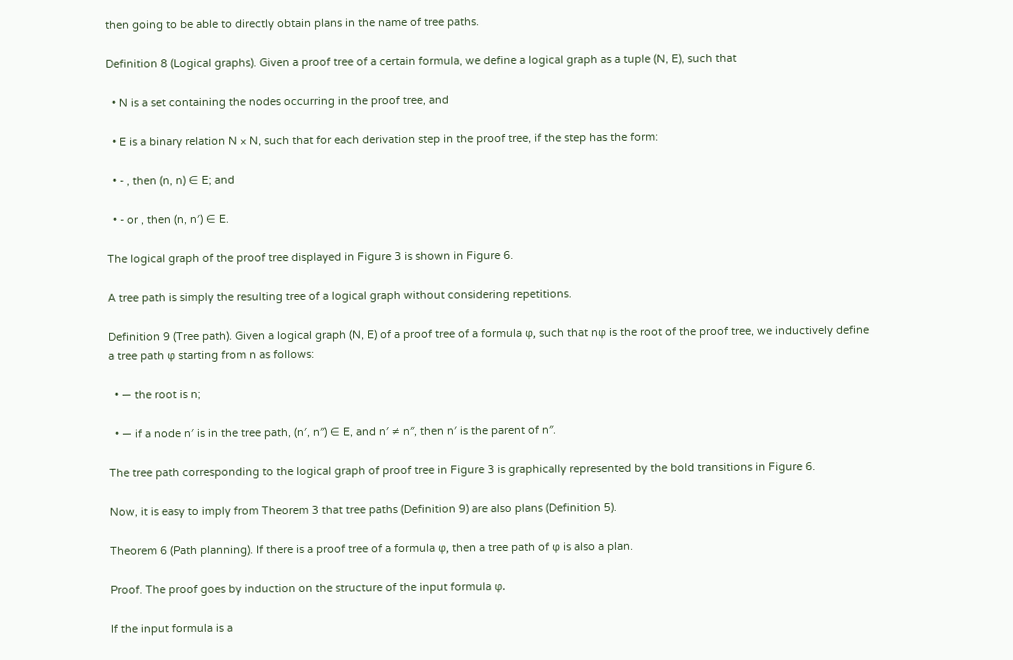then going to be able to directly obtain plans in the name of tree paths.

Definition 8 (Logical graphs). Given a proof tree of a certain formula, we define a logical graph as a tuple (N, E), such that

  • N is a set containing the nodes occurring in the proof tree, and

  • E is a binary relation N × N, such that for each derivation step in the proof tree, if the step has the form:

  • - , then (n, n) ∈ E; and

  • - or , then (n, n′) ∈ E.

The logical graph of the proof tree displayed in Figure 3 is shown in Figure 6.

A tree path is simply the resulting tree of a logical graph without considering repetitions.

Definition 9 (Tree path). Given a logical graph (N, E) of a proof tree of a formula φ, such that nφ is the root of the proof tree, we inductively define a tree path φ starting from n as follows:

  • — the root is n;

  • — if a node n′ is in the tree path, (n′, n″) ∈ E, and n′ ≠ n″, then n′ is the parent of n″.

The tree path corresponding to the logical graph of proof tree in Figure 3 is graphically represented by the bold transitions in Figure 6.

Now, it is easy to imply from Theorem 3 that tree paths (Definition 9) are also plans (Definition 5).

Theorem 6 (Path planning). If there is a proof tree of a formula φ, then a tree path of φ is also a plan.

Proof. The proof goes by induction on the structure of the input formula φ.

If the input formula is a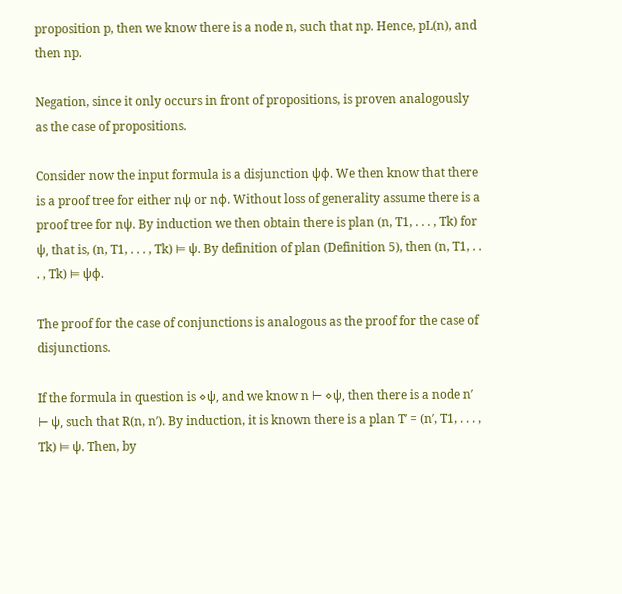proposition p, then we know there is a node n, such that np. Hence, pL(n), and then np.

Negation, since it only occurs in front of propositions, is proven analogously as the case of propositions.

Consider now the input formula is a disjunction ψϕ. We then know that there is a proof tree for either nψ or nϕ. Without loss of generality assume there is a proof tree for nψ. By induction we then obtain there is plan (n, T1, . . . , Tk) for ψ, that is, (n, T1, . . . , Tk) ⊨ ψ. By definition of plan (Definition 5), then (n, T1, . . . , Tk) ⊨ ψϕ.

The proof for the case of conjunctions is analogous as the proof for the case of disjunctions.

If the formula in question is ⋄ψ, and we know n ⊢ ⋄ψ, then there is a node n′ ⊢ ψ, such that R(n, n′). By induction, it is known there is a plan T′ = (n′, T1, . . . , Tk) ⊨ ψ. Then, by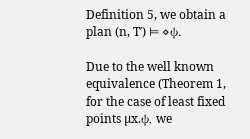Definition 5, we obtain a plan (n, T′) ⊨ ⋄ψ.

Due to the well known equivalence (Theorem 1, for the case of least fixed points µx.ψ, we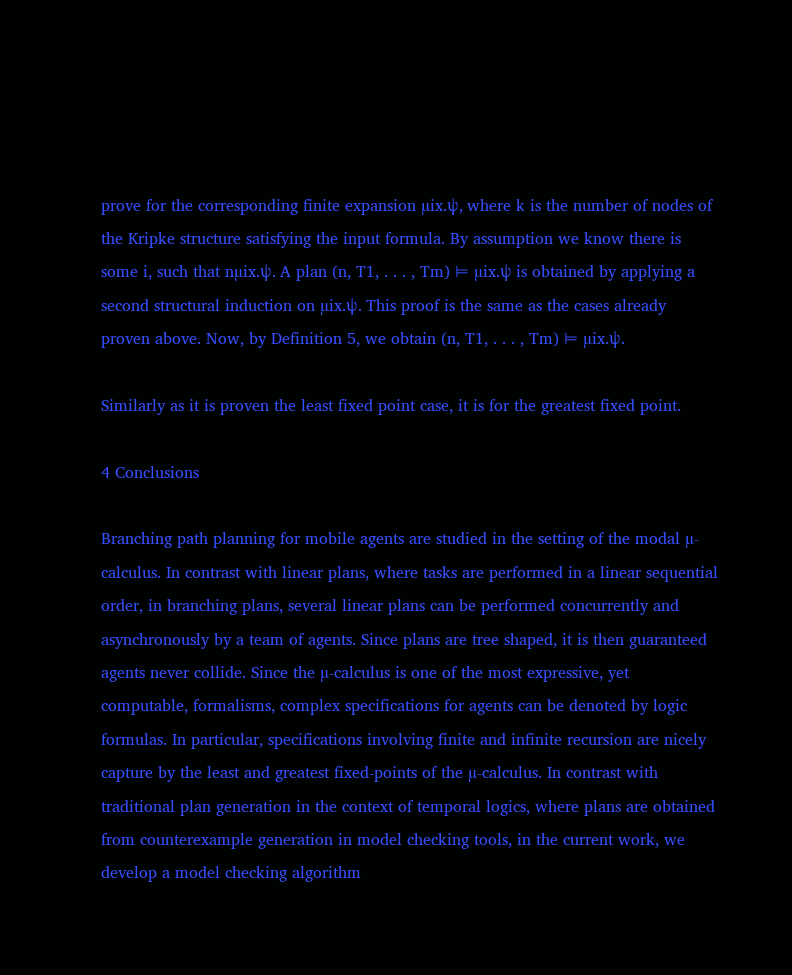prove for the corresponding finite expansion µix.ψ, where k is the number of nodes of the Kripke structure satisfying the input formula. By assumption we know there is some i, such that nµix.ψ. A plan (n, T1, . . . , Tm) ⊨ µix.ψ is obtained by applying a second structural induction on µix.ψ. This proof is the same as the cases already proven above. Now, by Definition 5, we obtain (n, T1, . . . , Tm) ⊨ µix.ψ.

Similarly as it is proven the least fixed point case, it is for the greatest fixed point.

4 Conclusions

Branching path planning for mobile agents are studied in the setting of the modal µ-calculus. In contrast with linear plans, where tasks are performed in a linear sequential order, in branching plans, several linear plans can be performed concurrently and asynchronously by a team of agents. Since plans are tree shaped, it is then guaranteed agents never collide. Since the µ-calculus is one of the most expressive, yet computable, formalisms, complex specifications for agents can be denoted by logic formulas. In particular, specifications involving finite and infinite recursion are nicely capture by the least and greatest fixed-points of the µ-calculus. In contrast with traditional plan generation in the context of temporal logics, where plans are obtained from counterexample generation in model checking tools, in the current work, we develop a model checking algorithm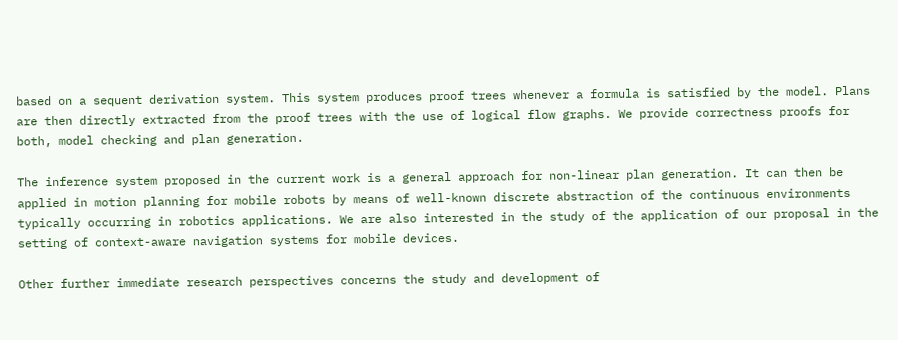based on a sequent derivation system. This system produces proof trees whenever a formula is satisfied by the model. Plans are then directly extracted from the proof trees with the use of logical flow graphs. We provide correctness proofs for both, model checking and plan generation.

The inference system proposed in the current work is a general approach for non-linear plan generation. It can then be applied in motion planning for mobile robots by means of well-known discrete abstraction of the continuous environments typically occurring in robotics applications. We are also interested in the study of the application of our proposal in the setting of context-aware navigation systems for mobile devices.

Other further immediate research perspectives concerns the study and development of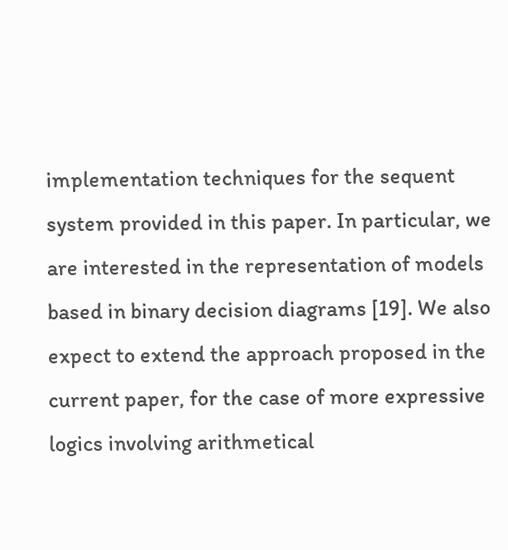implementation techniques for the sequent system provided in this paper. In particular, we are interested in the representation of models based in binary decision diagrams [19]. We also expect to extend the approach proposed in the current paper, for the case of more expressive logics involving arithmetical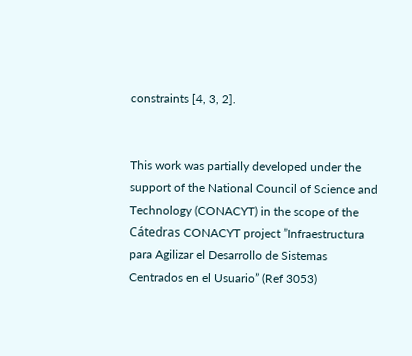constraints [4, 3, 2].


This work was partially developed under the support of the National Council of Science and Technology (CONACYT) in the scope of the Cátedras CONACYT project ”Infraestructura para Agilizar el Desarrollo de Sistemas Centrados en el Usuario” (Ref 3053)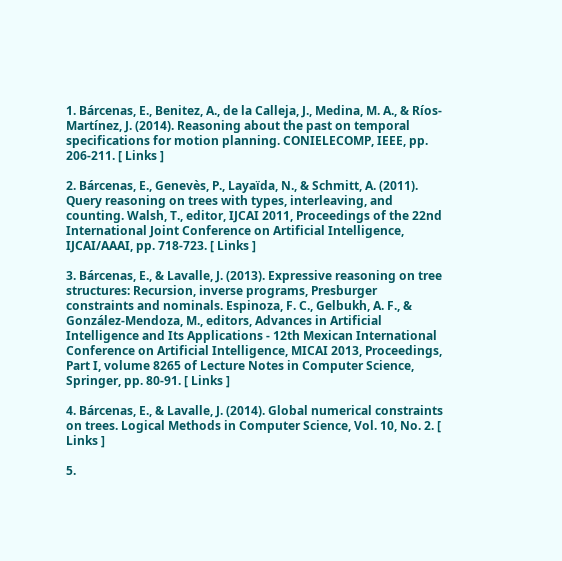1. Bárcenas, E., Benitez, A., de la Calleja, J., Medina, M. A., & Ríos-Martínez, J. (2014). Reasoning about the past on temporal specifications for motion planning. CONIELECOMP, IEEE, pp. 206-211. [ Links ]

2. Bárcenas, E., Genevès, P., Layaïda, N., & Schmitt, A. (2011). Query reasoning on trees with types, interleaving, and counting. Walsh, T., editor, IJCAI 2011, Proceedings of the 22nd International Joint Conference on Artificial Intelligence, IJCAI/AAAI, pp. 718-723. [ Links ]

3. Bárcenas, E., & Lavalle, J. (2013). Expressive reasoning on tree structures: Recursion, inverse programs, Presburger constraints and nominals. Espinoza, F. C., Gelbukh, A. F., & González-Mendoza, M., editors, Advances in Artificial Intelligence and Its Applications - 12th Mexican International Conference on Artificial Intelligence, MICAI 2013, Proceedings, Part I, volume 8265 of Lecture Notes in Computer Science, Springer, pp. 80-91. [ Links ]

4. Bárcenas, E., & Lavalle, J. (2014). Global numerical constraints on trees. Logical Methods in Computer Science, Vol. 10, No. 2. [ Links ]

5.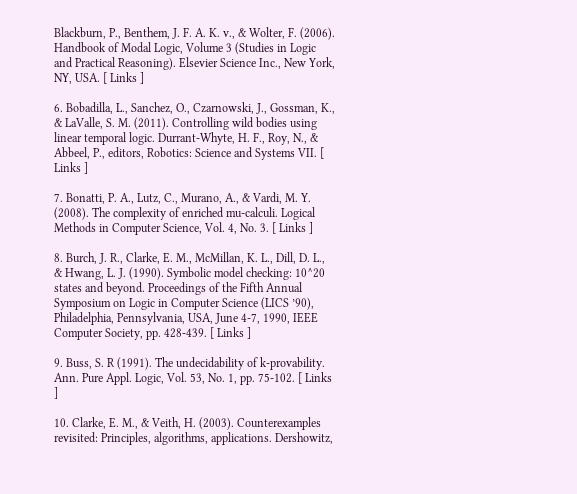Blackburn, P., Benthem, J. F. A. K. v., & Wolter, F. (2006). Handbook of Modal Logic, Volume 3 (Studies in Logic and Practical Reasoning). Elsevier Science Inc., New York, NY, USA. [ Links ]

6. Bobadilla, L., Sanchez, O., Czarnowski, J., Gossman, K., & LaValle, S. M. (2011). Controlling wild bodies using linear temporal logic. Durrant-Whyte, H. F., Roy, N., & Abbeel, P., editors, Robotics: Science and Systems VII. [ Links ]

7. Bonatti, P. A., Lutz, C., Murano, A., & Vardi, M. Y. (2008). The complexity of enriched mu-calculi. Logical Methods in Computer Science, Vol. 4, No. 3. [ Links ]

8. Burch, J. R., Clarke, E. M., McMillan, K. L., Dill, D. L., & Hwang, L. J. (1990). Symbolic model checking: 10^20 states and beyond. Proceedings of the Fifth Annual Symposium on Logic in Computer Science (LICS ’90), Philadelphia, Pennsylvania, USA, June 4-7, 1990, IEEE Computer Society, pp. 428-439. [ Links ]

9. Buss, S. R (1991). The undecidability of k-provability. Ann. Pure Appl. Logic, Vol. 53, No. 1, pp. 75-102. [ Links ]

10. Clarke, E. M., & Veith, H. (2003). Counterexamples revisited: Principles, algorithms, applications. Dershowitz,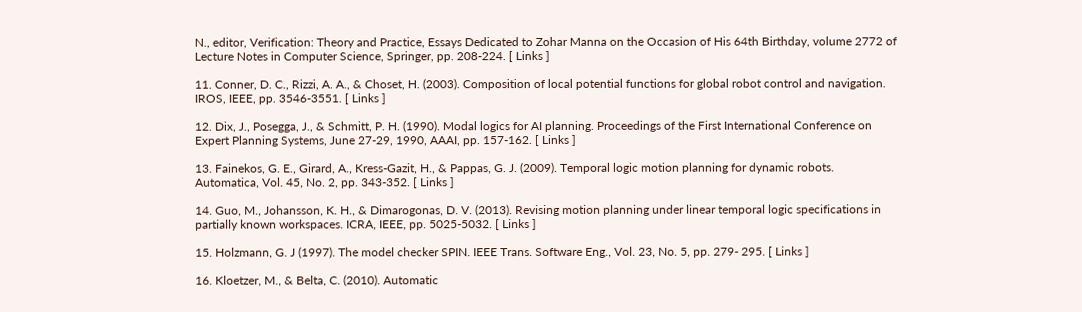N., editor, Verification: Theory and Practice, Essays Dedicated to Zohar Manna on the Occasion of His 64th Birthday, volume 2772 of Lecture Notes in Computer Science, Springer, pp. 208-224. [ Links ]

11. Conner, D. C., Rizzi, A. A., & Choset, H. (2003). Composition of local potential functions for global robot control and navigation. IROS, IEEE, pp. 3546-3551. [ Links ]

12. Dix, J., Posegga, J., & Schmitt, P. H. (1990). Modal logics for AI planning. Proceedings of the First International Conference on Expert Planning Systems, June 27-29, 1990, AAAI, pp. 157-162. [ Links ]

13. Fainekos, G. E., Girard, A., Kress-Gazit, H., & Pappas, G. J. (2009). Temporal logic motion planning for dynamic robots. Automatica, Vol. 45, No. 2, pp. 343-352. [ Links ]

14. Guo, M., Johansson, K. H., & Dimarogonas, D. V. (2013). Revising motion planning under linear temporal logic specifications in partially known workspaces. ICRA, IEEE, pp. 5025-5032. [ Links ]

15. Holzmann, G. J (1997). The model checker SPIN. IEEE Trans. Software Eng., Vol. 23, No. 5, pp. 279- 295. [ Links ]

16. Kloetzer, M., & Belta, C. (2010). Automatic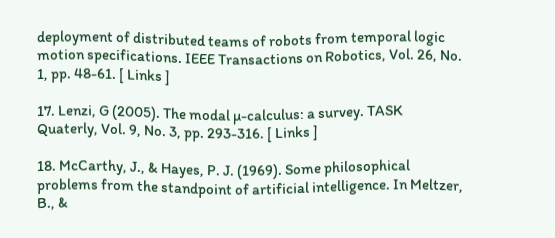deployment of distributed teams of robots from temporal logic motion specifications. IEEE Transactions on Robotics, Vol. 26, No. 1, pp. 48-61. [ Links ]

17. Lenzi, G (2005). The modal µ-calculus: a survey. TASK Quaterly, Vol. 9, No. 3, pp. 293-316. [ Links ]

18. McCarthy, J., & Hayes, P. J. (1969). Some philosophical problems from the standpoint of artificial intelligence. In Meltzer, B., &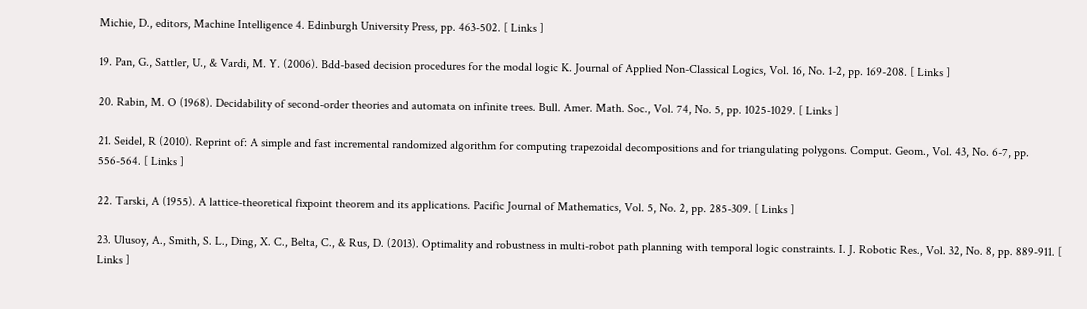Michie, D., editors, Machine Intelligence 4. Edinburgh University Press, pp. 463-502. [ Links ]

19. Pan, G., Sattler, U., & Vardi, M. Y. (2006). Bdd-based decision procedures for the modal logic K. Journal of Applied Non-Classical Logics, Vol. 16, No. 1-2, pp. 169-208. [ Links ]

20. Rabin, M. O (1968). Decidability of second-order theories and automata on infinite trees. Bull. Amer. Math. Soc., Vol. 74, No. 5, pp. 1025-1029. [ Links ]

21. Seidel, R (2010). Reprint of: A simple and fast incremental randomized algorithm for computing trapezoidal decompositions and for triangulating polygons. Comput. Geom., Vol. 43, No. 6-7, pp. 556-564. [ Links ]

22. Tarski, A (1955). A lattice-theoretical fixpoint theorem and its applications. Pacific Journal of Mathematics, Vol. 5, No. 2, pp. 285-309. [ Links ]

23. Ulusoy, A., Smith, S. L., Ding, X. C., Belta, C., & Rus, D. (2013). Optimality and robustness in multi-robot path planning with temporal logic constraints. I. J. Robotic Res., Vol. 32, No. 8, pp. 889-911. [ Links ]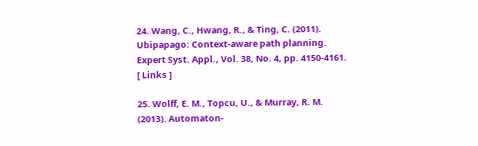24. Wang, C., Hwang, R., & Ting, C. (2011). Ubipapago: Context-aware path planning. Expert Syst. Appl., Vol. 38, No. 4, pp. 4150-4161. [ Links ]

25. Wolff, E. M., Topcu, U., & Murray, R. M. (2013). Automaton-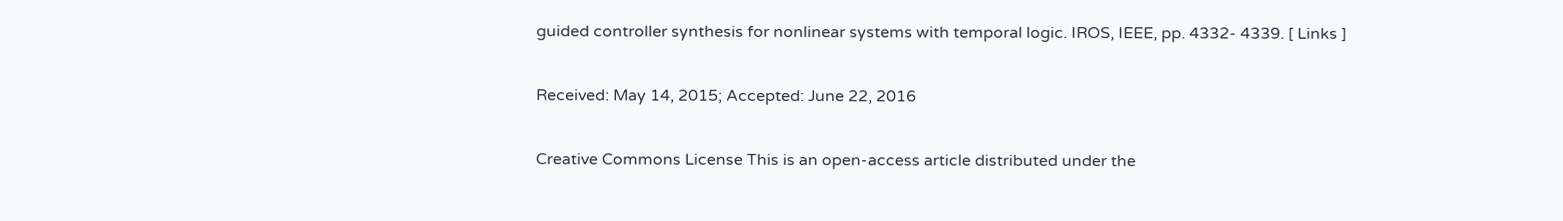guided controller synthesis for nonlinear systems with temporal logic. IROS, IEEE, pp. 4332- 4339. [ Links ]

Received: May 14, 2015; Accepted: June 22, 2016

Creative Commons License This is an open-access article distributed under the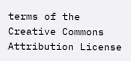terms of the Creative Commons Attribution License